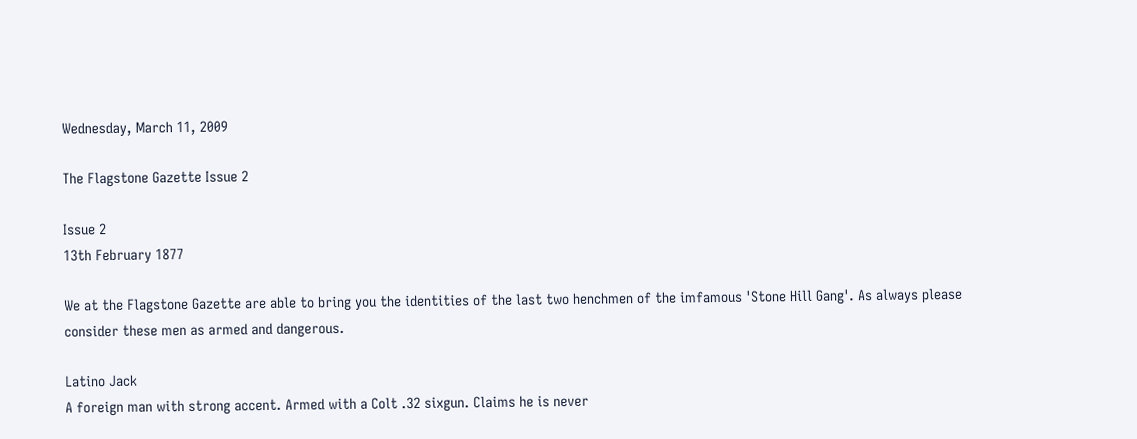Wednesday, March 11, 2009

The Flagstone Gazette Issue 2

Issue 2
13th February 1877

We at the Flagstone Gazette are able to bring you the identities of the last two henchmen of the imfamous 'Stone Hill Gang'. As always please consider these men as armed and dangerous.

Latino Jack
A foreign man with strong accent. Armed with a Colt .32 sixgun. Claims he is never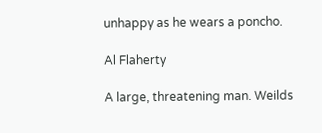unhappy as he wears a poncho.

Al Flaherty

A large, threatening man. Weilds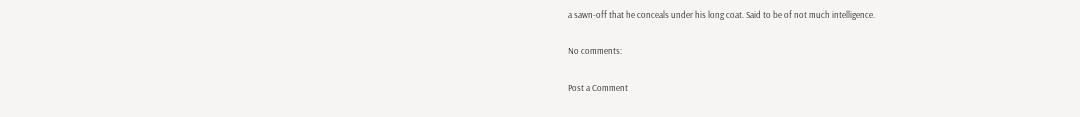a sawn-off that he conceals under his long coat. Said to be of not much intelligence.

No comments:

Post a Comment